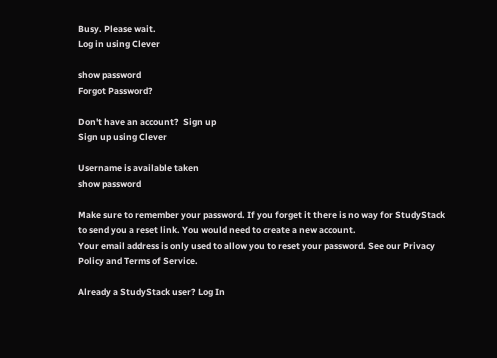Busy. Please wait.
Log in using Clever

show password
Forgot Password?

Don't have an account?  Sign up
Sign up using Clever

Username is available taken
show password

Make sure to remember your password. If you forget it there is no way for StudyStack to send you a reset link. You would need to create a new account.
Your email address is only used to allow you to reset your password. See our Privacy Policy and Terms of Service.

Already a StudyStack user? Log In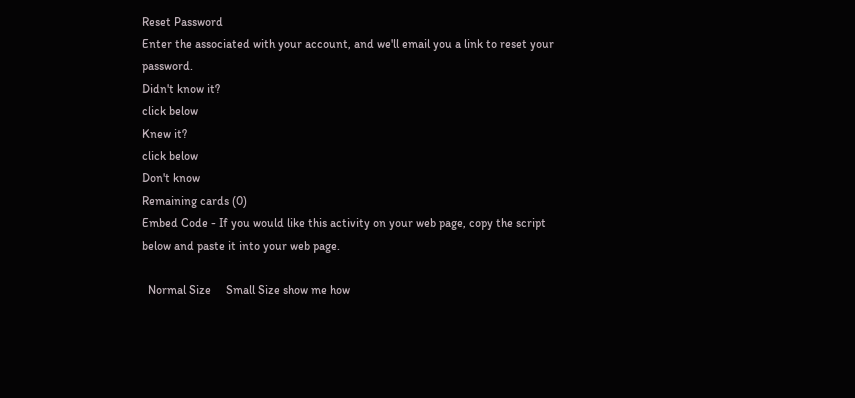Reset Password
Enter the associated with your account, and we'll email you a link to reset your password.
Didn't know it?
click below
Knew it?
click below
Don't know
Remaining cards (0)
Embed Code - If you would like this activity on your web page, copy the script below and paste it into your web page.

  Normal Size     Small Size show me how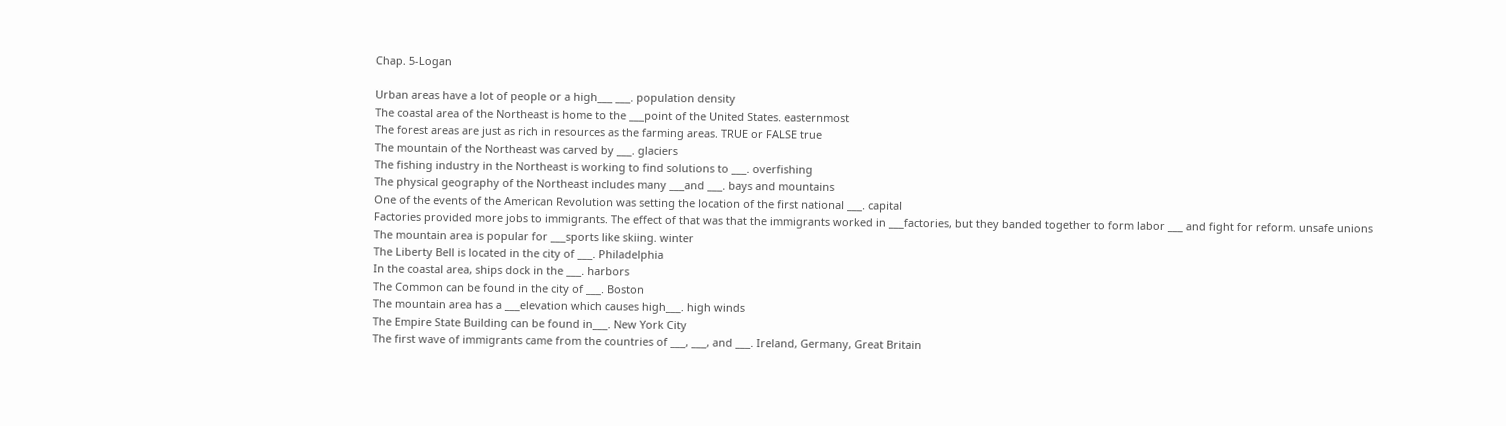Chap. 5-Logan

Urban areas have a lot of people or a high___ ___. population density
The coastal area of the Northeast is home to the ___point of the United States. easternmost
The forest areas are just as rich in resources as the farming areas. TRUE or FALSE true
The mountain of the Northeast was carved by ___. glaciers
The fishing industry in the Northeast is working to find solutions to ___. overfishing
The physical geography of the Northeast includes many ___and ___. bays and mountains
One of the events of the American Revolution was setting the location of the first national ___. capital
Factories provided more jobs to immigrants. The effect of that was that the immigrants worked in ___factories, but they banded together to form labor ___ and fight for reform. unsafe unions
The mountain area is popular for ___sports like skiing. winter
The Liberty Bell is located in the city of ___. Philadelphia
In the coastal area, ships dock in the ___. harbors
The Common can be found in the city of ___. Boston
The mountain area has a ___elevation which causes high___. high winds
The Empire State Building can be found in___. New York City
The first wave of immigrants came from the countries of ___, ___, and ___. Ireland, Germany, Great Britain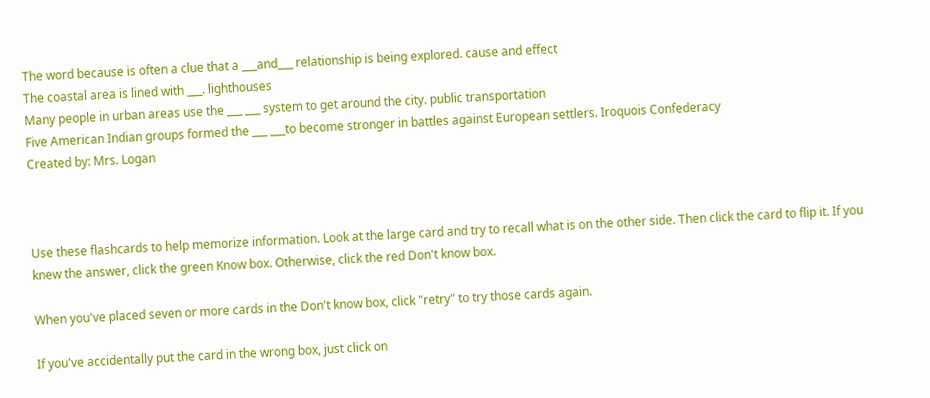The word because is often a clue that a ___and___ relationship is being explored. cause and effect
The coastal area is lined with ___. lighthouses
Many people in urban areas use the ___ ___ system to get around the city. public transportation
Five American Indian groups formed the ___ ___to become stronger in battles against European settlers. Iroquois Confederacy
Created by: Mrs. Logan



Use these flashcards to help memorize information. Look at the large card and try to recall what is on the other side. Then click the card to flip it. If you knew the answer, click the green Know box. Otherwise, click the red Don't know box.

When you've placed seven or more cards in the Don't know box, click "retry" to try those cards again.

If you've accidentally put the card in the wrong box, just click on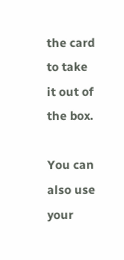the card to take it out of the box.

You can also use your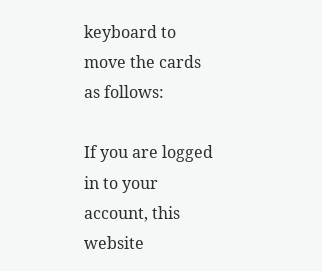keyboard to move the cards as follows:

If you are logged in to your account, this website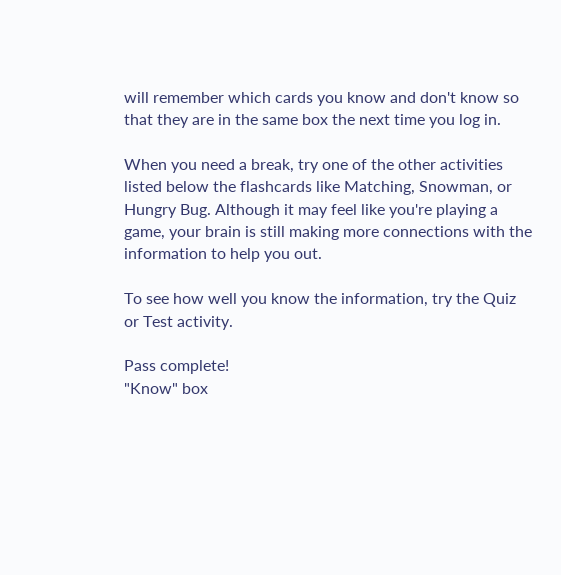will remember which cards you know and don't know so that they are in the same box the next time you log in.

When you need a break, try one of the other activities listed below the flashcards like Matching, Snowman, or Hungry Bug. Although it may feel like you're playing a game, your brain is still making more connections with the information to help you out.

To see how well you know the information, try the Quiz or Test activity.

Pass complete!
"Know" box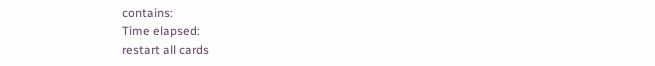contains:
Time elapsed:
restart all cards